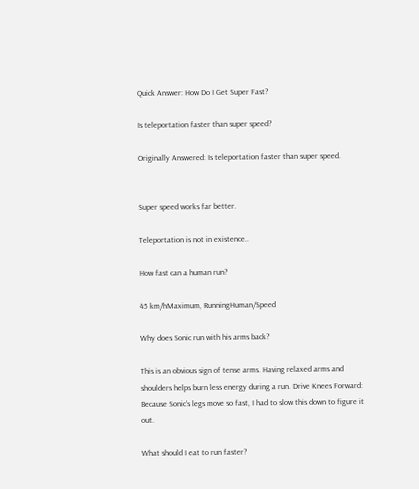Quick Answer: How Do I Get Super Fast?

Is teleportation faster than super speed?

Originally Answered: Is teleportation faster than super speed.


Super speed works far better.

Teleportation is not in existence..

How fast can a human run?

45 km/hMaximum, RunningHuman/Speed

Why does Sonic run with his arms back?

This is an obvious sign of tense arms. Having relaxed arms and shoulders helps burn less energy during a run. Drive Knees Forward: Because Sonic’s legs move so fast, I had to slow this down to figure it out.

What should I eat to run faster?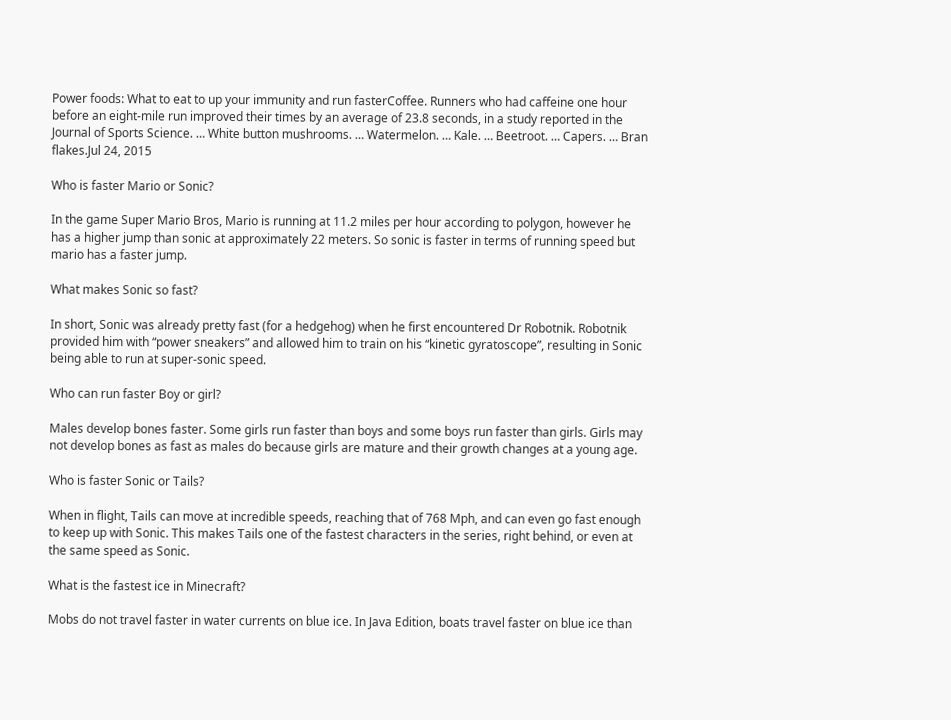Power foods: What to eat to up your immunity and run fasterCoffee. Runners who had caffeine one hour before an eight-mile run improved their times by an average of 23.8 seconds, in a study reported in the Journal of Sports Science. … White button mushrooms. … Watermelon. … Kale. … Beetroot. … Capers. … Bran flakes.Jul 24, 2015

Who is faster Mario or Sonic?

In the game Super Mario Bros, Mario is running at 11.2 miles per hour according to polygon, however he has a higher jump than sonic at approximately 22 meters. So sonic is faster in terms of running speed but mario has a faster jump.

What makes Sonic so fast?

In short, Sonic was already pretty fast (for a hedgehog) when he first encountered Dr Robotnik. Robotnik provided him with “power sneakers” and allowed him to train on his “kinetic gyratoscope”, resulting in Sonic being able to run at super-sonic speed.

Who can run faster Boy or girl?

Males develop bones faster. Some girls run faster than boys and some boys run faster than girls. Girls may not develop bones as fast as males do because girls are mature and their growth changes at a young age.

Who is faster Sonic or Tails?

When in flight, Tails can move at incredible speeds, reaching that of 768 Mph, and can even go fast enough to keep up with Sonic. This makes Tails one of the fastest characters in the series, right behind, or even at the same speed as Sonic.

What is the fastest ice in Minecraft?

Mobs do not travel faster in water currents on blue ice. In Java Edition, boats travel faster on blue ice than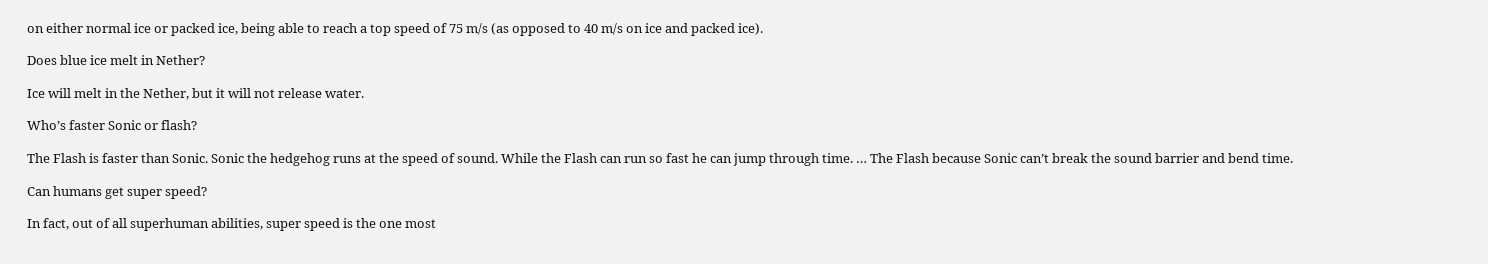on either normal ice or packed ice, being able to reach a top speed of 75 m/s (as opposed to 40 m/s on ice and packed ice).

Does blue ice melt in Nether?

Ice will melt in the Nether, but it will not release water.

Who’s faster Sonic or flash?

The Flash is faster than Sonic. Sonic the hedgehog runs at the speed of sound. While the Flash can run so fast he can jump through time. … The Flash because Sonic can’t break the sound barrier and bend time.

Can humans get super speed?

In fact, out of all superhuman abilities, super speed is the one most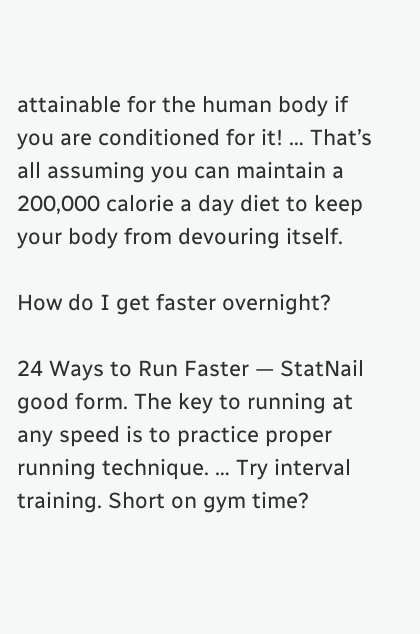attainable for the human body if you are conditioned for it! … That’s all assuming you can maintain a 200,000 calorie a day diet to keep your body from devouring itself.

How do I get faster overnight?

24 Ways to Run Faster — StatNail good form. The key to running at any speed is to practice proper running technique. … Try interval training. Short on gym time?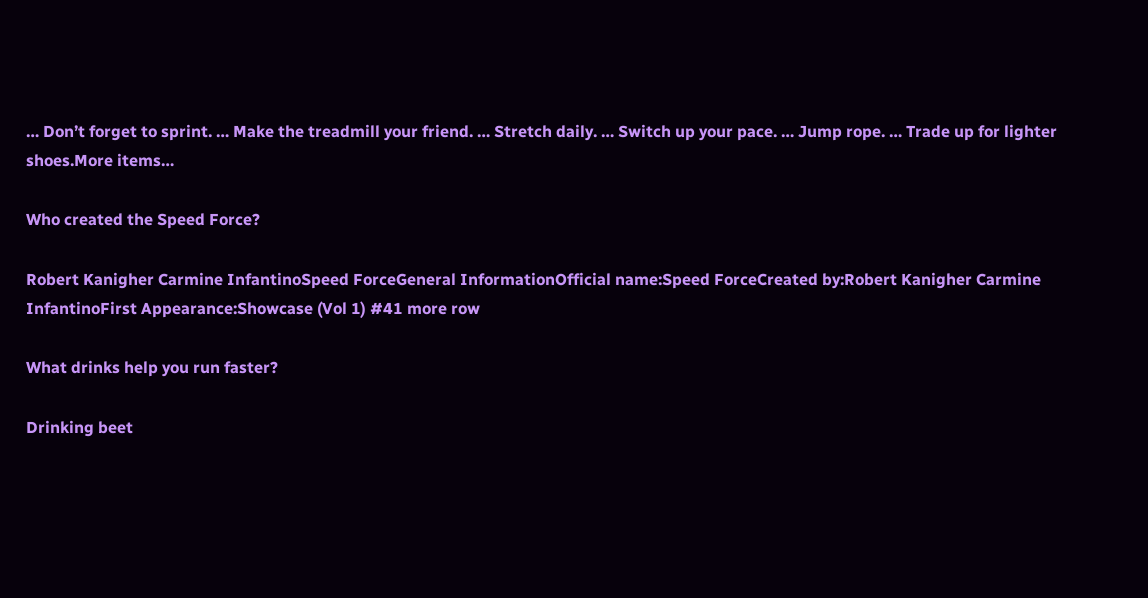… Don’t forget to sprint. … Make the treadmill your friend. … Stretch daily. … Switch up your pace. … Jump rope. … Trade up for lighter shoes.More items…

Who created the Speed Force?

Robert Kanigher Carmine InfantinoSpeed ForceGeneral InformationOfficial name:Speed ForceCreated by:Robert Kanigher Carmine InfantinoFirst Appearance:Showcase (Vol 1) #41 more row

What drinks help you run faster?

Drinking beet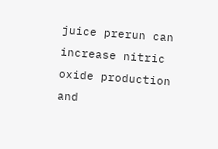juice prerun can increase nitric oxide production and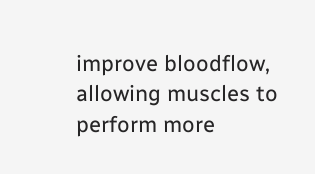improve bloodflow, allowing muscles to perform more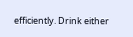efficiently. Drink either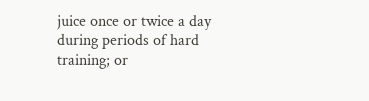juice once or twice a day during periods of hard training; or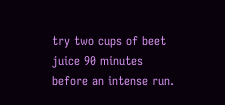try two cups of beet juice 90 minutes before an intense run.